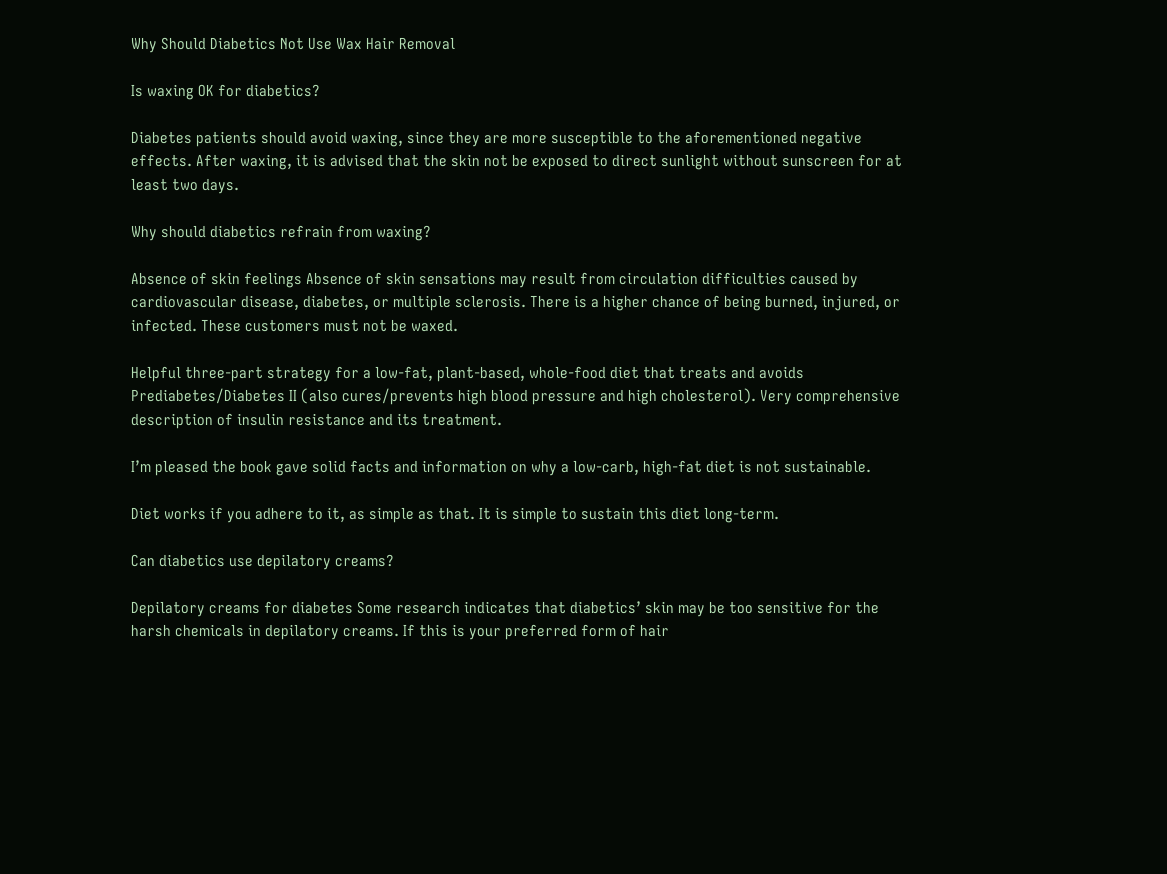Why Should Diabetics Not Use Wax Hair Removal

Is waxing OK for diabetics?

Diabetes patients should avoid waxing, since they are more susceptible to the aforementioned negative effects. After waxing, it is advised that the skin not be exposed to direct sunlight without sunscreen for at least two days.

Why should diabetics refrain from waxing?

Absence of skin feelings Absence of skin sensations may result from circulation difficulties caused by cardiovascular disease, diabetes, or multiple sclerosis. There is a higher chance of being burned, injured, or infected. These customers must not be waxed.

Helpful three-part strategy for a low-fat, plant-based, whole-food diet that treats and avoids Prediabetes/Diabetes II (also cures/prevents high blood pressure and high cholesterol). Very comprehensive description of insulin resistance and its treatment.

I’m pleased the book gave solid facts and information on why a low-carb, high-fat diet is not sustainable.

Diet works if you adhere to it, as simple as that. It is simple to sustain this diet long-term.

Can diabetics use depilatory creams?

Depilatory creams for diabetes Some research indicates that diabetics’ skin may be too sensitive for the harsh chemicals in depilatory creams. If this is your preferred form of hair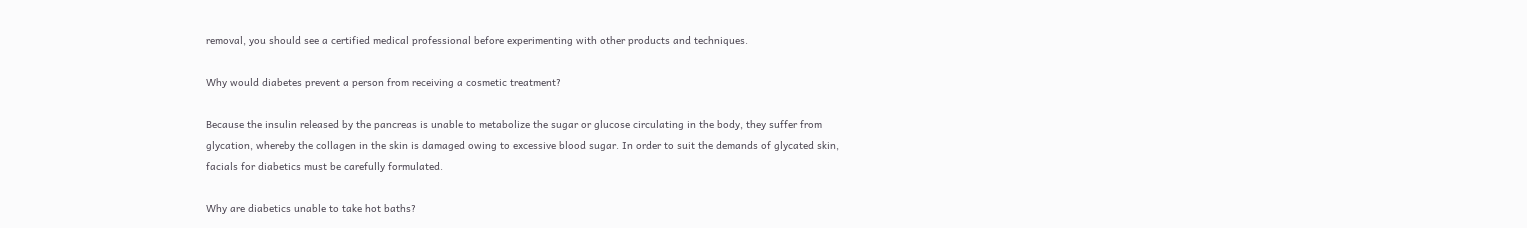removal, you should see a certified medical professional before experimenting with other products and techniques.

Why would diabetes prevent a person from receiving a cosmetic treatment?

Because the insulin released by the pancreas is unable to metabolize the sugar or glucose circulating in the body, they suffer from glycation, whereby the collagen in the skin is damaged owing to excessive blood sugar. In order to suit the demands of glycated skin, facials for diabetics must be carefully formulated.

Why are diabetics unable to take hot baths?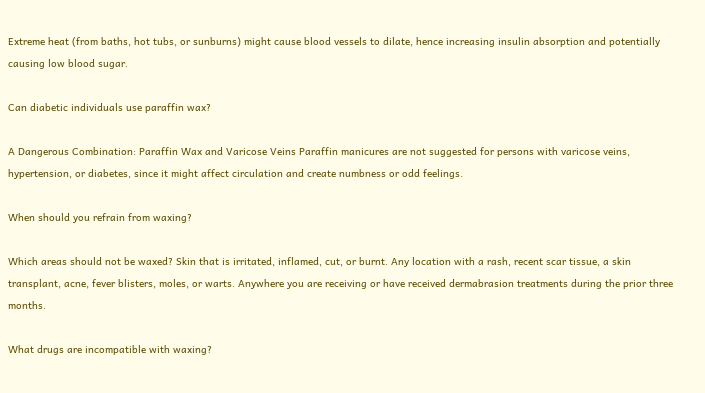Extreme heat (from baths, hot tubs, or sunburns) might cause blood vessels to dilate, hence increasing insulin absorption and potentially causing low blood sugar.

Can diabetic individuals use paraffin wax?

A Dangerous Combination: Paraffin Wax and Varicose Veins Paraffin manicures are not suggested for persons with varicose veins, hypertension, or diabetes, since it might affect circulation and create numbness or odd feelings.

When should you refrain from waxing?

Which areas should not be waxed? Skin that is irritated, inflamed, cut, or burnt. Any location with a rash, recent scar tissue, a skin transplant, acne, fever blisters, moles, or warts. Anywhere you are receiving or have received dermabrasion treatments during the prior three months.

What drugs are incompatible with waxing?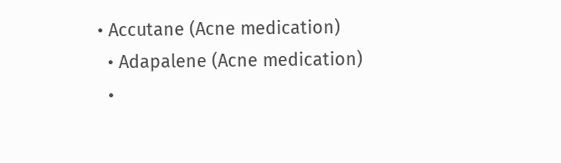• Accutane (Acne medication)
  • Adapalene (Acne medication)
  •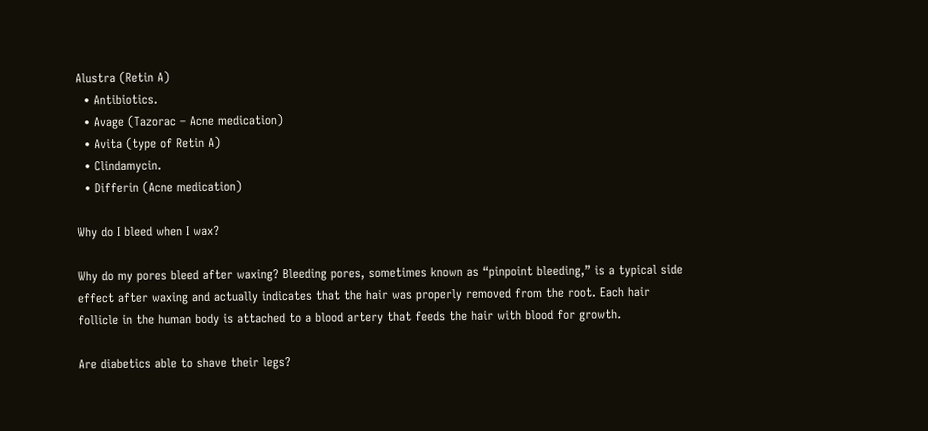Alustra (Retin A)
  • Antibiotics.
  • Avage (Tazorac – Acne medication)
  • Avita (type of Retin A)
  • Clindamycin.
  • Differin (Acne medication)

Why do I bleed when I wax?

Why do my pores bleed after waxing? Bleeding pores, sometimes known as “pinpoint bleeding,” is a typical side effect after waxing and actually indicates that the hair was properly removed from the root. Each hair follicle in the human body is attached to a blood artery that feeds the hair with blood for growth.

Are diabetics able to shave their legs?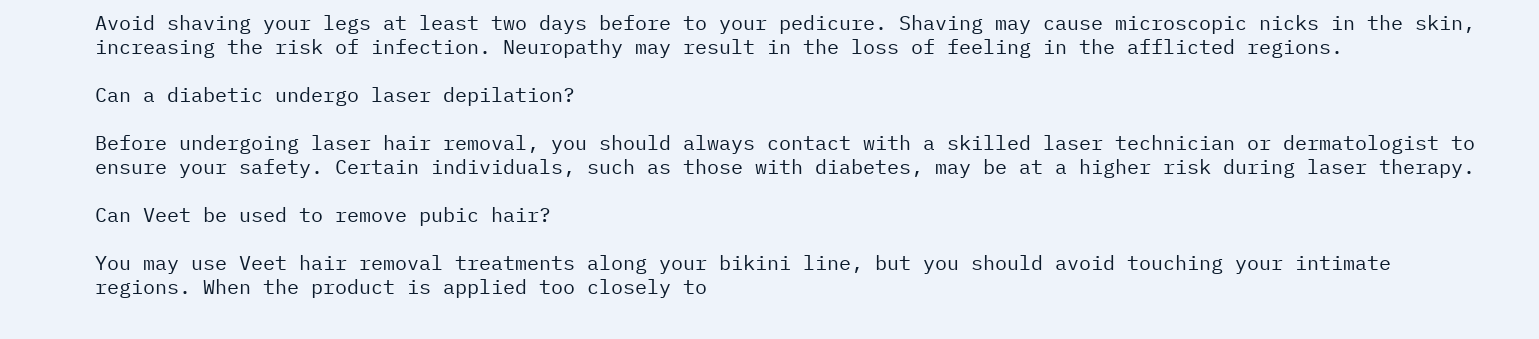Avoid shaving your legs at least two days before to your pedicure. Shaving may cause microscopic nicks in the skin, increasing the risk of infection. Neuropathy may result in the loss of feeling in the afflicted regions.

Can a diabetic undergo laser depilation?

Before undergoing laser hair removal, you should always contact with a skilled laser technician or dermatologist to ensure your safety. Certain individuals, such as those with diabetes, may be at a higher risk during laser therapy.

Can Veet be used to remove pubic hair?

You may use Veet hair removal treatments along your bikini line, but you should avoid touching your intimate regions. When the product is applied too closely to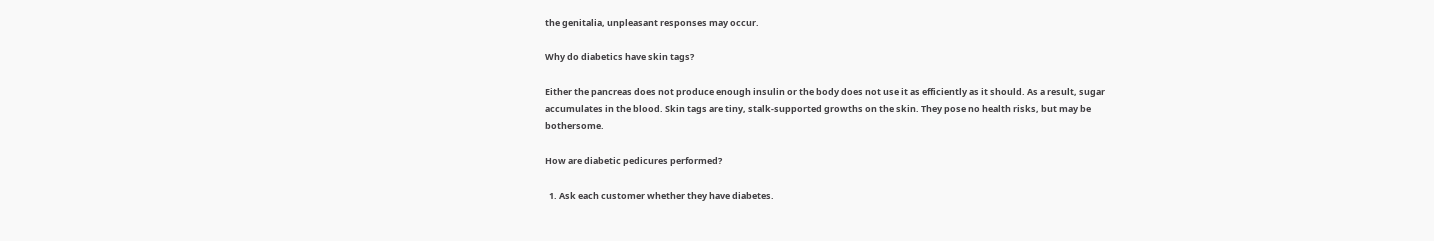the genitalia, unpleasant responses may occur.

Why do diabetics have skin tags?

Either the pancreas does not produce enough insulin or the body does not use it as efficiently as it should. As a result, sugar accumulates in the blood. Skin tags are tiny, stalk-supported growths on the skin. They pose no health risks, but may be bothersome.

How are diabetic pedicures performed?

  1. Ask each customer whether they have diabetes.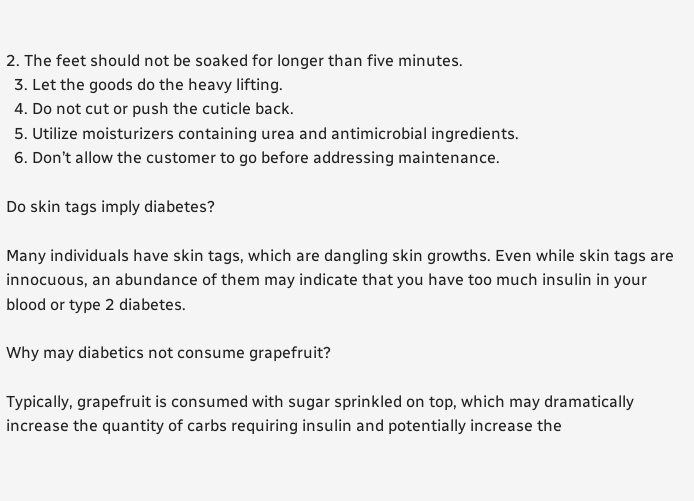2. The feet should not be soaked for longer than five minutes.
  3. Let the goods do the heavy lifting.
  4. Do not cut or push the cuticle back.
  5. Utilize moisturizers containing urea and antimicrobial ingredients.
  6. Don’t allow the customer to go before addressing maintenance.

Do skin tags imply diabetes?

Many individuals have skin tags, which are dangling skin growths. Even while skin tags are innocuous, an abundance of them may indicate that you have too much insulin in your blood or type 2 diabetes.

Why may diabetics not consume grapefruit?

Typically, grapefruit is consumed with sugar sprinkled on top, which may dramatically increase the quantity of carbs requiring insulin and potentially increase the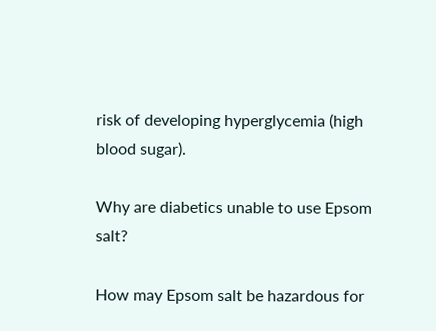risk of developing hyperglycemia (high blood sugar).

Why are diabetics unable to use Epsom salt?

How may Epsom salt be hazardous for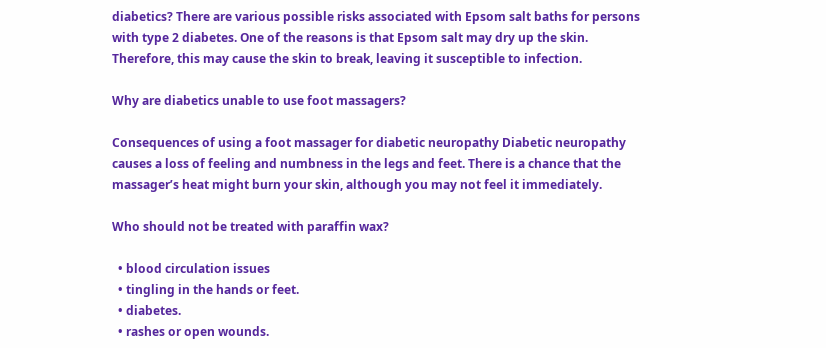diabetics? There are various possible risks associated with Epsom salt baths for persons with type 2 diabetes. One of the reasons is that Epsom salt may dry up the skin. Therefore, this may cause the skin to break, leaving it susceptible to infection.

Why are diabetics unable to use foot massagers?

Consequences of using a foot massager for diabetic neuropathy Diabetic neuropathy causes a loss of feeling and numbness in the legs and feet. There is a chance that the massager’s heat might burn your skin, although you may not feel it immediately.

Who should not be treated with paraffin wax?

  • blood circulation issues
  • tingling in the hands or feet.
  • diabetes.
  • rashes or open wounds.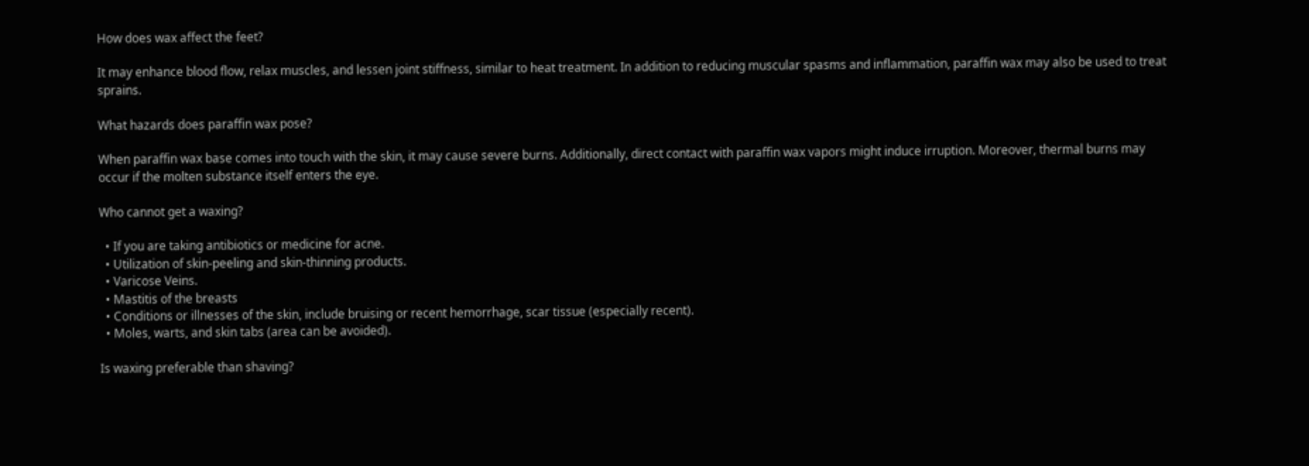How does wax affect the feet?

It may enhance blood flow, relax muscles, and lessen joint stiffness, similar to heat treatment. In addition to reducing muscular spasms and inflammation, paraffin wax may also be used to treat sprains.

What hazards does paraffin wax pose?

When paraffin wax base comes into touch with the skin, it may cause severe burns. Additionally, direct contact with paraffin wax vapors might induce irruption. Moreover, thermal burns may occur if the molten substance itself enters the eye.

Who cannot get a waxing?

  • If you are taking antibiotics or medicine for acne.
  • Utilization of skin-peeling and skin-thinning products.
  • Varicose Veins.
  • Mastitis of the breasts
  • Conditions or illnesses of the skin, include bruising or recent hemorrhage, scar tissue (especially recent).
  • Moles, warts, and skin tabs (area can be avoided).

Is waxing preferable than shaving?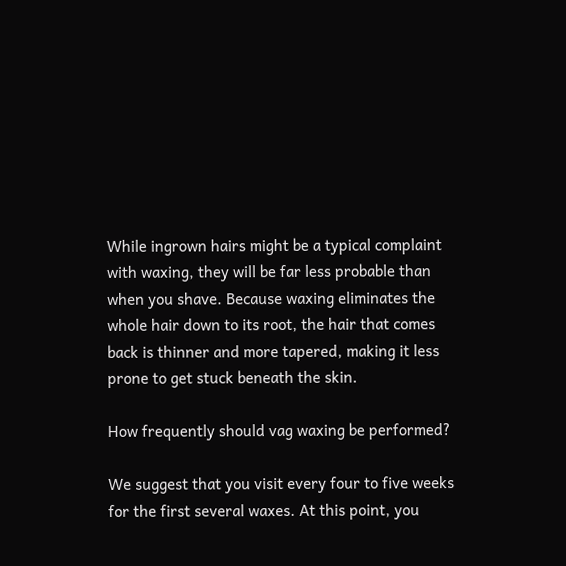While ingrown hairs might be a typical complaint with waxing, they will be far less probable than when you shave. Because waxing eliminates the whole hair down to its root, the hair that comes back is thinner and more tapered, making it less prone to get stuck beneath the skin.

How frequently should vag waxing be performed?

We suggest that you visit every four to five weeks for the first several waxes. At this point, you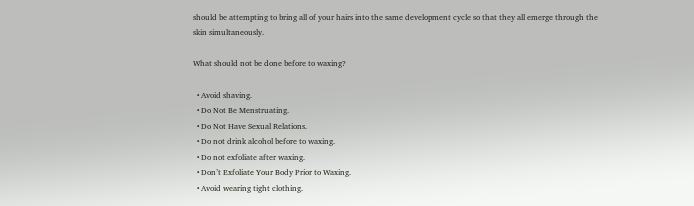should be attempting to bring all of your hairs into the same development cycle so that they all emerge through the skin simultaneously.

What should not be done before to waxing?

  • Avoid shaving.
  • Do Not Be Menstruating.
  • Do Not Have Sexual Relations.
  • Do not drink alcohol before to waxing.
  • Do not exfoliate after waxing.
  • Don’t Exfoliate Your Body Prior to Waxing.
  • Avoid wearing tight clothing.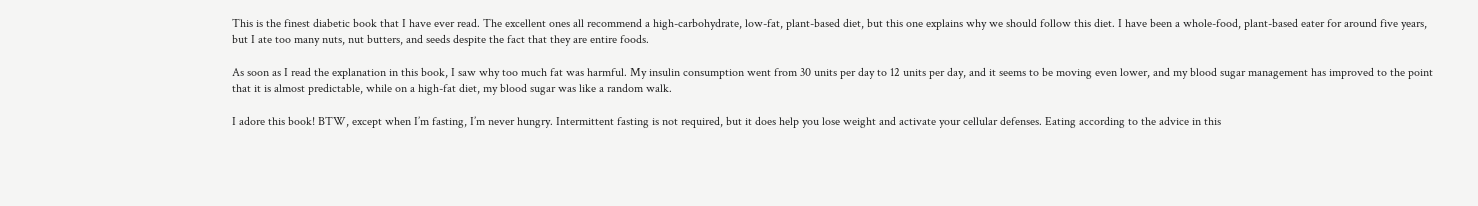This is the finest diabetic book that I have ever read. The excellent ones all recommend a high-carbohydrate, low-fat, plant-based diet, but this one explains why we should follow this diet. I have been a whole-food, plant-based eater for around five years, but I ate too many nuts, nut butters, and seeds despite the fact that they are entire foods.

As soon as I read the explanation in this book, I saw why too much fat was harmful. My insulin consumption went from 30 units per day to 12 units per day, and it seems to be moving even lower, and my blood sugar management has improved to the point that it is almost predictable, while on a high-fat diet, my blood sugar was like a random walk.

I adore this book! BTW, except when I’m fasting, I’m never hungry. Intermittent fasting is not required, but it does help you lose weight and activate your cellular defenses. Eating according to the advice in this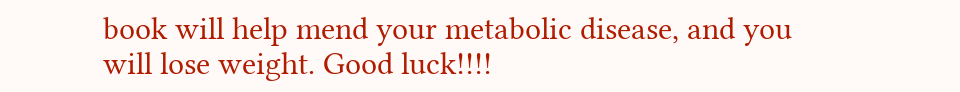book will help mend your metabolic disease, and you will lose weight. Good luck!!!!